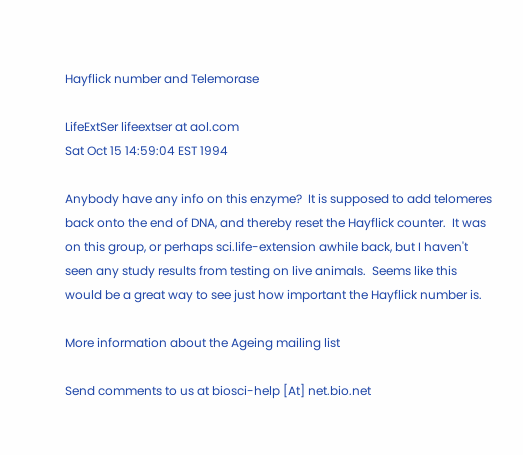Hayflick number and Telemorase

LifeExtSer lifeextser at aol.com
Sat Oct 15 14:59:04 EST 1994

Anybody have any info on this enzyme?  It is supposed to add telomeres
back onto the end of DNA, and thereby reset the Hayflick counter.  It was
on this group, or perhaps sci.life-extension awhile back, but I haven't
seen any study results from testing on live animals.  Seems like this
would be a great way to see just how important the Hayflick number is.

More information about the Ageing mailing list

Send comments to us at biosci-help [At] net.bio.net